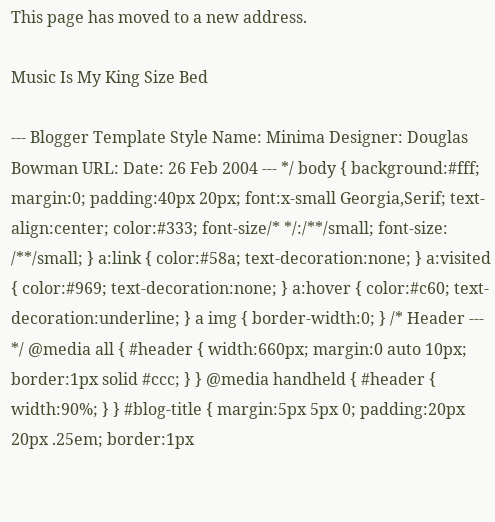This page has moved to a new address.

Music Is My King Size Bed

--- Blogger Template Style Name: Minima Designer: Douglas Bowman URL: Date: 26 Feb 2004 --- */ body { background:#fff; margin:0; padding:40px 20px; font:x-small Georgia,Serif; text-align:center; color:#333; font-size/* */:/**/small; font-size: /**/small; } a:link { color:#58a; text-decoration:none; } a:visited { color:#969; text-decoration:none; } a:hover { color:#c60; text-decoration:underline; } a img { border-width:0; } /* Header --- */ @media all { #header { width:660px; margin:0 auto 10px; border:1px solid #ccc; } } @media handheld { #header { width:90%; } } #blog-title { margin:5px 5px 0; padding:20px 20px .25em; border:1px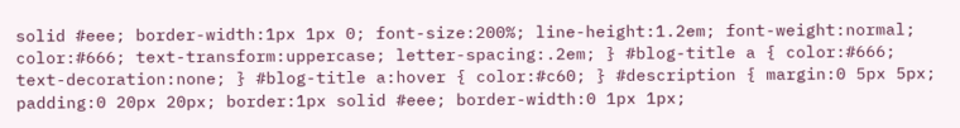solid #eee; border-width:1px 1px 0; font-size:200%; line-height:1.2em; font-weight:normal; color:#666; text-transform:uppercase; letter-spacing:.2em; } #blog-title a { color:#666; text-decoration:none; } #blog-title a:hover { color:#c60; } #description { margin:0 5px 5px; padding:0 20px 20px; border:1px solid #eee; border-width:0 1px 1px;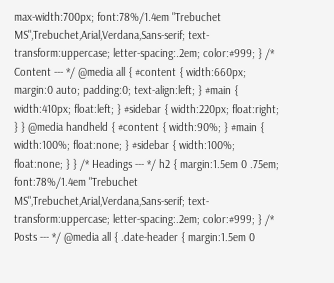max-width:700px; font:78%/1.4em "Trebuchet MS",Trebuchet,Arial,Verdana,Sans-serif; text-transform:uppercase; letter-spacing:.2em; color:#999; } /* Content --- */ @media all { #content { width:660px; margin:0 auto; padding:0; text-align:left; } #main { width:410px; float:left; } #sidebar { width:220px; float:right; } } @media handheld { #content { width:90%; } #main { width:100%; float:none; } #sidebar { width:100%; float:none; } } /* Headings --- */ h2 { margin:1.5em 0 .75em; font:78%/1.4em "Trebuchet MS",Trebuchet,Arial,Verdana,Sans-serif; text-transform:uppercase; letter-spacing:.2em; color:#999; } /* Posts --- */ @media all { .date-header { margin:1.5em 0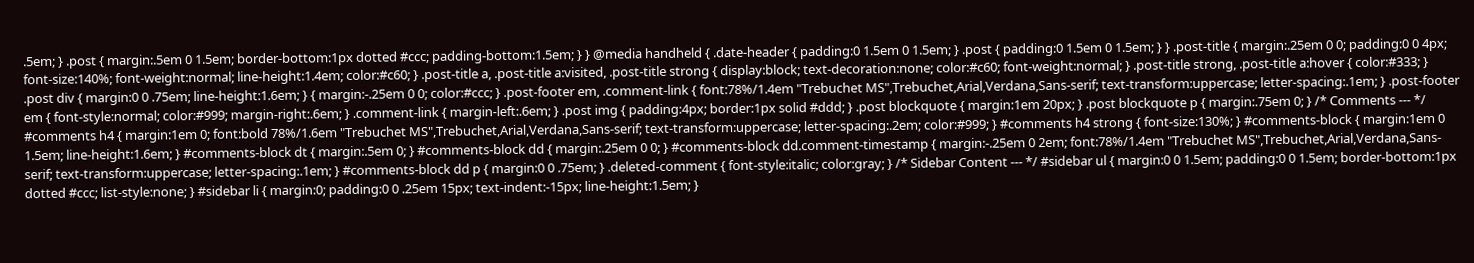.5em; } .post { margin:.5em 0 1.5em; border-bottom:1px dotted #ccc; padding-bottom:1.5em; } } @media handheld { .date-header { padding:0 1.5em 0 1.5em; } .post { padding:0 1.5em 0 1.5em; } } .post-title { margin:.25em 0 0; padding:0 0 4px; font-size:140%; font-weight:normal; line-height:1.4em; color:#c60; } .post-title a, .post-title a:visited, .post-title strong { display:block; text-decoration:none; color:#c60; font-weight:normal; } .post-title strong, .post-title a:hover { color:#333; } .post div { margin:0 0 .75em; line-height:1.6em; } { margin:-.25em 0 0; color:#ccc; } .post-footer em, .comment-link { font:78%/1.4em "Trebuchet MS",Trebuchet,Arial,Verdana,Sans-serif; text-transform:uppercase; letter-spacing:.1em; } .post-footer em { font-style:normal; color:#999; margin-right:.6em; } .comment-link { margin-left:.6em; } .post img { padding:4px; border:1px solid #ddd; } .post blockquote { margin:1em 20px; } .post blockquote p { margin:.75em 0; } /* Comments --- */ #comments h4 { margin:1em 0; font:bold 78%/1.6em "Trebuchet MS",Trebuchet,Arial,Verdana,Sans-serif; text-transform:uppercase; letter-spacing:.2em; color:#999; } #comments h4 strong { font-size:130%; } #comments-block { margin:1em 0 1.5em; line-height:1.6em; } #comments-block dt { margin:.5em 0; } #comments-block dd { margin:.25em 0 0; } #comments-block dd.comment-timestamp { margin:-.25em 0 2em; font:78%/1.4em "Trebuchet MS",Trebuchet,Arial,Verdana,Sans-serif; text-transform:uppercase; letter-spacing:.1em; } #comments-block dd p { margin:0 0 .75em; } .deleted-comment { font-style:italic; color:gray; } /* Sidebar Content --- */ #sidebar ul { margin:0 0 1.5em; padding:0 0 1.5em; border-bottom:1px dotted #ccc; list-style:none; } #sidebar li { margin:0; padding:0 0 .25em 15px; text-indent:-15px; line-height:1.5em; }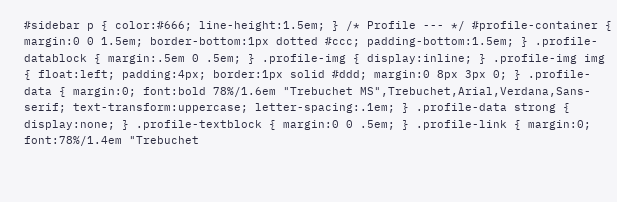#sidebar p { color:#666; line-height:1.5em; } /* Profile --- */ #profile-container { margin:0 0 1.5em; border-bottom:1px dotted #ccc; padding-bottom:1.5em; } .profile-datablock { margin:.5em 0 .5em; } .profile-img { display:inline; } .profile-img img { float:left; padding:4px; border:1px solid #ddd; margin:0 8px 3px 0; } .profile-data { margin:0; font:bold 78%/1.6em "Trebuchet MS",Trebuchet,Arial,Verdana,Sans-serif; text-transform:uppercase; letter-spacing:.1em; } .profile-data strong { display:none; } .profile-textblock { margin:0 0 .5em; } .profile-link { margin:0; font:78%/1.4em "Trebuchet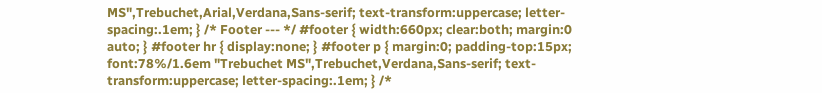MS",Trebuchet,Arial,Verdana,Sans-serif; text-transform:uppercase; letter-spacing:.1em; } /* Footer --- */ #footer { width:660px; clear:both; margin:0 auto; } #footer hr { display:none; } #footer p { margin:0; padding-top:15px; font:78%/1.6em "Trebuchet MS",Trebuchet,Verdana,Sans-serif; text-transform:uppercase; letter-spacing:.1em; } /*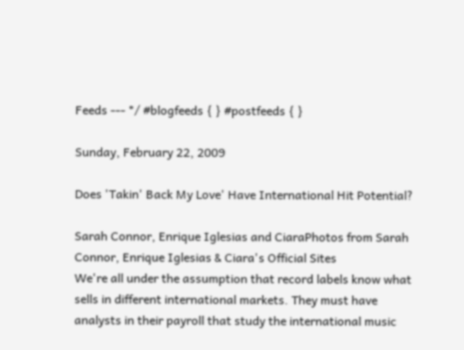Feeds --- */ #blogfeeds { } #postfeeds { }

Sunday, February 22, 2009

Does 'Takin' Back My Love' Have International Hit Potential?

Sarah Connor, Enrique Iglesias and CiaraPhotos from Sarah Connor, Enrique Iglesias & Ciara's Official Sites
We're all under the assumption that record labels know what sells in different international markets. They must have analysts in their payroll that study the international music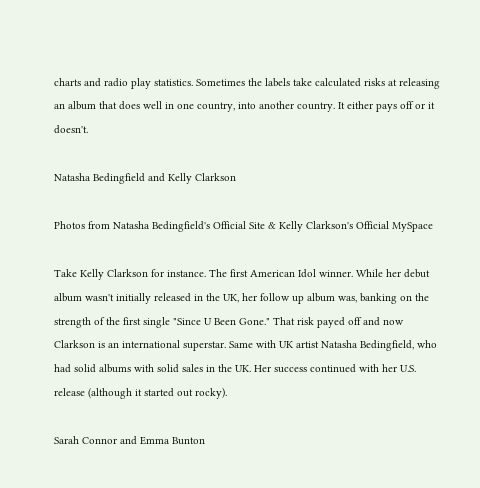charts and radio play statistics. Sometimes the labels take calculated risks at releasing an album that does well in one country, into another country. It either pays off or it doesn't.

Natasha Bedingfield and Kelly Clarkson

Photos from Natasha Bedingfield's Official Site & Kelly Clarkson's Official MySpace

Take Kelly Clarkson for instance. The first American Idol winner. While her debut album wasn't initially released in the UK, her follow up album was, banking on the strength of the first single "Since U Been Gone." That risk payed off and now Clarkson is an international superstar. Same with UK artist Natasha Bedingfield, who had solid albums with solid sales in the UK. Her success continued with her U.S. release (although it started out rocky).

Sarah Connor and Emma Bunton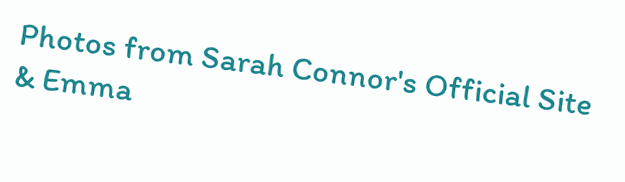Photos from Sarah Connor's Official Site & Emma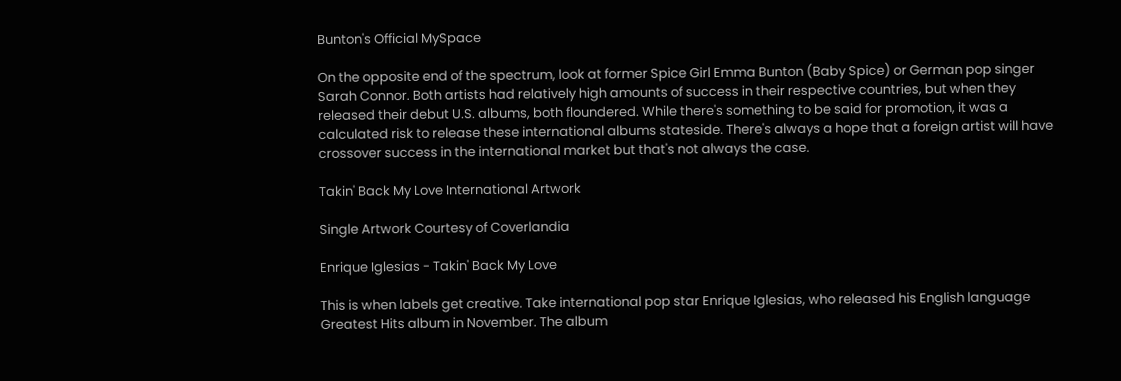Bunton's Official MySpace

On the opposite end of the spectrum, look at former Spice Girl Emma Bunton (Baby Spice) or German pop singer Sarah Connor. Both artists had relatively high amounts of success in their respective countries, but when they released their debut U.S. albums, both floundered. While there's something to be said for promotion, it was a calculated risk to release these international albums stateside. There's always a hope that a foreign artist will have crossover success in the international market but that's not always the case.

Takin' Back My Love International Artwork

Single Artwork Courtesy of Coverlandia

Enrique Iglesias - Takin' Back My Love

This is when labels get creative. Take international pop star Enrique Iglesias, who released his English language Greatest Hits album in November. The album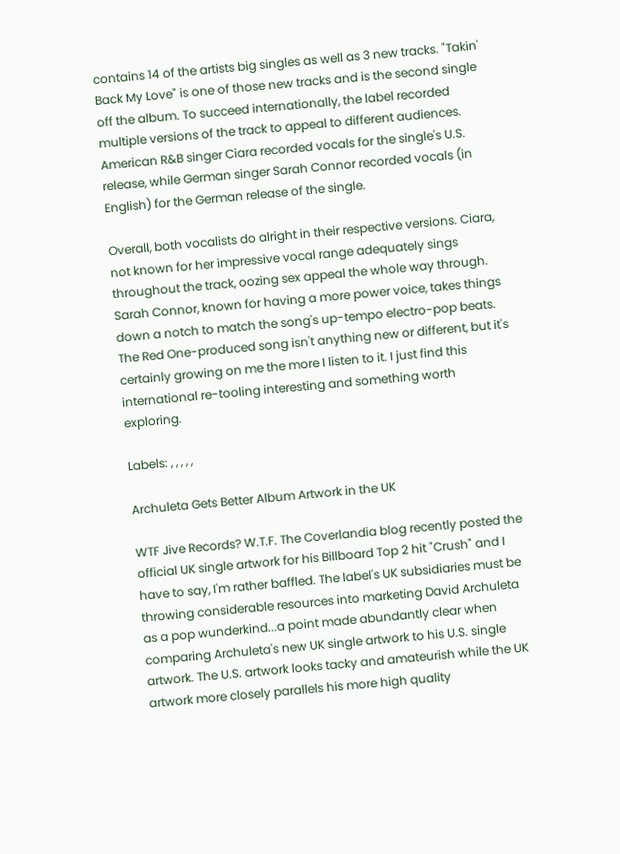contains 14 of the artists big singles as well as 3 new tracks. "Takin' Back My Love" is one of those new tracks and is the second single off the album. To succeed internationally, the label recorded multiple versions of the track to appeal to different audiences. American R&B singer Ciara recorded vocals for the single's U.S. release, while German singer Sarah Connor recorded vocals (in English) for the German release of the single.

Overall, both vocalists do alright in their respective versions. Ciara, not known for her impressive vocal range adequately sings throughout the track, oozing sex appeal the whole way through. Sarah Connor, known for having a more power voice, takes things down a notch to match the song's up-tempo electro-pop beats. The Red One-produced song isn't anything new or different, but it's certainly growing on me the more I listen to it. I just find this international re-tooling interesting and something worth exploring.

Labels: , , , , ,

Archuleta Gets Better Album Artwork in the UK

WTF Jive Records? W.T.F. The Coverlandia blog recently posted the official UK single artwork for his Billboard Top 2 hit "Crush" and I have to say, I'm rather baffled. The label's UK subsidiaries must be throwing considerable resources into marketing David Archuleta as a pop wunderkind...a point made abundantly clear when comparing Archuleta's new UK single artwork to his U.S. single artwork. The U.S. artwork looks tacky and amateurish while the UK artwork more closely parallels his more high quality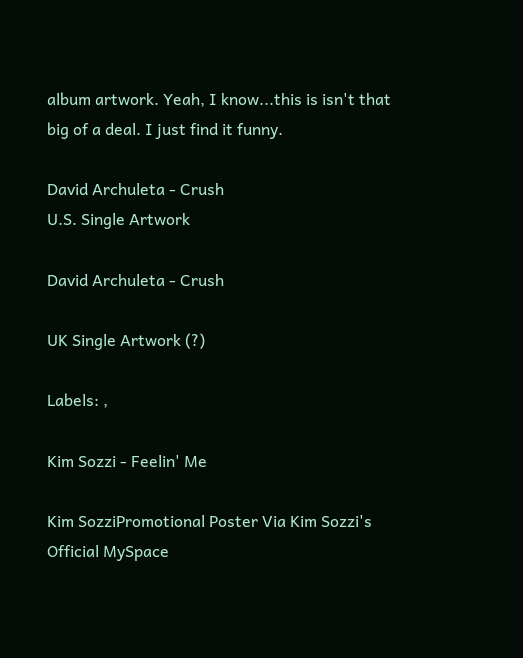album artwork. Yeah, I know...this is isn't that big of a deal. I just find it funny.

David Archuleta - Crush
U.S. Single Artwork

David Archuleta - Crush

UK Single Artwork (?)

Labels: ,

Kim Sozzi - Feelin' Me

Kim SozziPromotional Poster Via Kim Sozzi's Official MySpace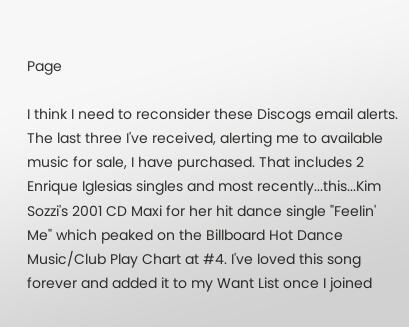Page

I think I need to reconsider these Discogs email alerts. The last three I've received, alerting me to available music for sale, I have purchased. That includes 2 Enrique Iglesias singles and most recently...this...Kim Sozzi's 2001 CD Maxi for her hit dance single "Feelin' Me" which peaked on the Billboard Hot Dance Music/Club Play Chart at #4. I've loved this song forever and added it to my Want List once I joined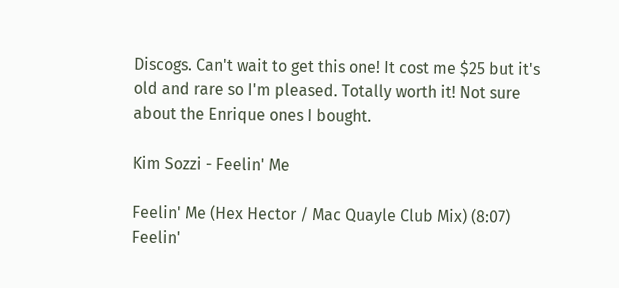Discogs. Can't wait to get this one! It cost me $25 but it's old and rare so I'm pleased. Totally worth it! Not sure about the Enrique ones I bought.

Kim Sozzi - Feelin' Me

Feelin' Me (Hex Hector / Mac Quayle Club Mix) (8:07)
Feelin'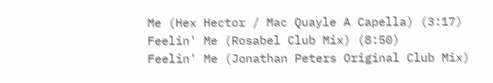Me (Hex Hector / Mac Quayle A Capella) (3:17)
Feelin' Me (Rosabel Club Mix) (8:50)
Feelin' Me (Jonathan Peters Original Club Mix)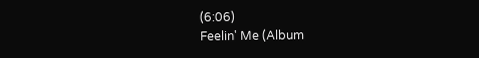(6:06)
Feelin' Me (Album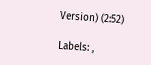Version) (2:52)

Labels: ,